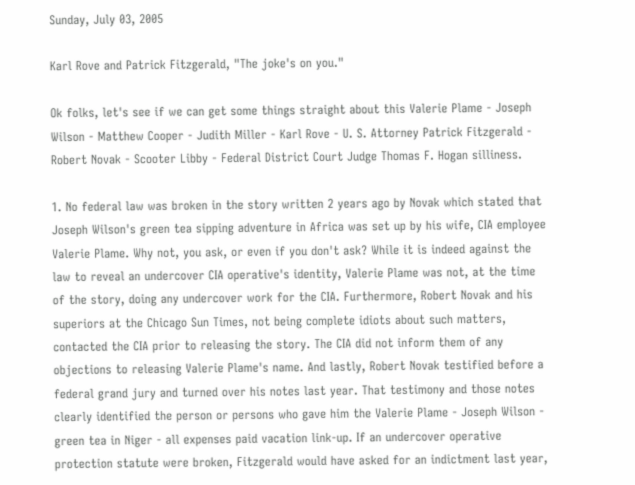Sunday, July 03, 2005

Karl Rove and Patrick Fitzgerald, "The joke's on you."

Ok folks, let's see if we can get some things straight about this Valerie Plame - Joseph Wilson - Matthew Cooper - Judith Miller - Karl Rove - U. S. Attorney Patrick Fitzgerald - Robert Novak - Scooter Libby - Federal District Court Judge Thomas F. Hogan silliness.

1. No federal law was broken in the story written 2 years ago by Novak which stated that Joseph Wilson's green tea sipping adventure in Africa was set up by his wife, CIA employee Valerie Plame. Why not, you ask, or even if you don't ask? While it is indeed against the law to reveal an undercover CIA operative's identity, Valerie Plame was not, at the time of the story, doing any undercover work for the CIA. Furthermore, Robert Novak and his superiors at the Chicago Sun Times, not being complete idiots about such matters, contacted the CIA prior to releasing the story. The CIA did not inform them of any objections to releasing Valerie Plame's name. And lastly, Robert Novak testified before a federal grand jury and turned over his notes last year. That testimony and those notes clearly identified the person or persons who gave him the Valerie Plame - Joseph Wilson - green tea in Niger - all expenses paid vacation link-up. If an undercover operative protection statute were broken, Fitzgerald would have asked for an indictment last year,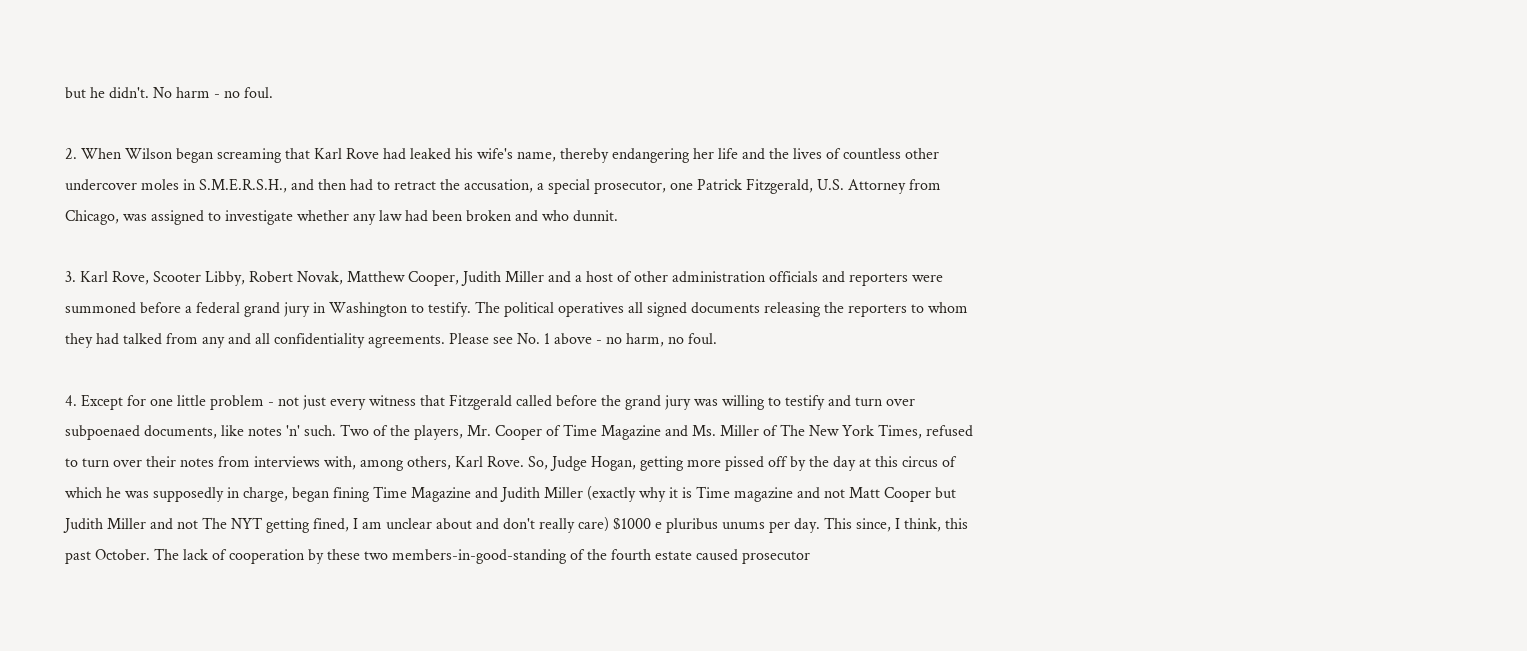but he didn't. No harm - no foul.

2. When Wilson began screaming that Karl Rove had leaked his wife's name, thereby endangering her life and the lives of countless other undercover moles in S.M.E.R.S.H., and then had to retract the accusation, a special prosecutor, one Patrick Fitzgerald, U.S. Attorney from Chicago, was assigned to investigate whether any law had been broken and who dunnit.

3. Karl Rove, Scooter Libby, Robert Novak, Matthew Cooper, Judith Miller and a host of other administration officials and reporters were summoned before a federal grand jury in Washington to testify. The political operatives all signed documents releasing the reporters to whom they had talked from any and all confidentiality agreements. Please see No. 1 above - no harm, no foul.

4. Except for one little problem - not just every witness that Fitzgerald called before the grand jury was willing to testify and turn over subpoenaed documents, like notes 'n' such. Two of the players, Mr. Cooper of Time Magazine and Ms. Miller of The New York Times, refused to turn over their notes from interviews with, among others, Karl Rove. So, Judge Hogan, getting more pissed off by the day at this circus of which he was supposedly in charge, began fining Time Magazine and Judith Miller (exactly why it is Time magazine and not Matt Cooper but Judith Miller and not The NYT getting fined, I am unclear about and don't really care) $1000 e pluribus unums per day. This since, I think, this past October. The lack of cooperation by these two members-in-good-standing of the fourth estate caused prosecutor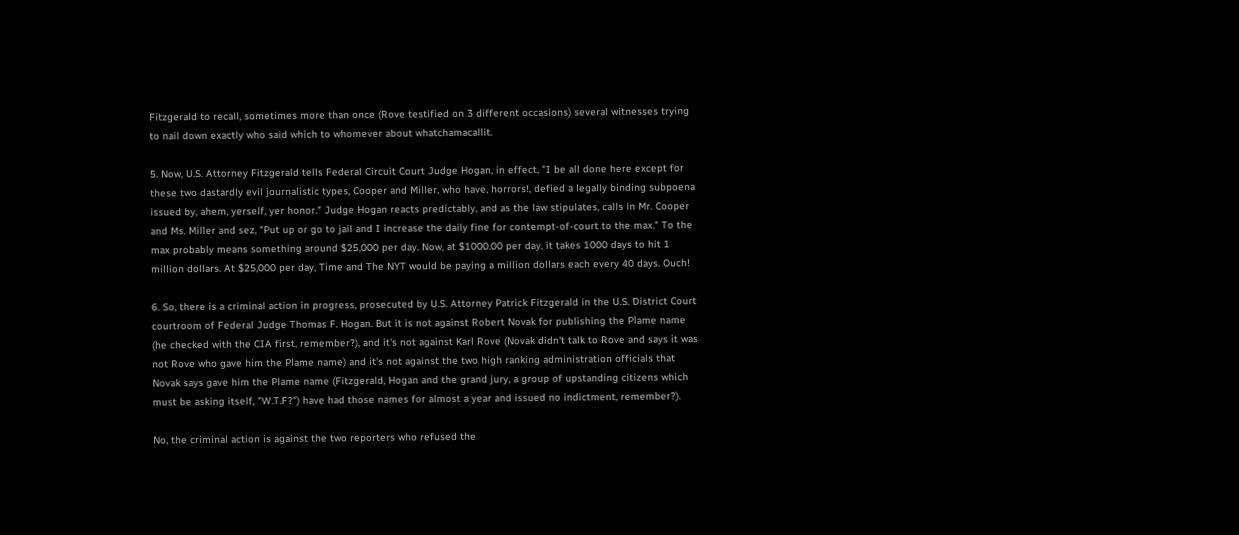Fitzgerald to recall, sometimes more than once (Rove testified on 3 different occasions) several witnesses trying to nail down exactly who said which to whomever about whatchamacallit.

5. Now, U.S. Attorney Fitzgerald tells Federal Circuit Court Judge Hogan, in effect, "I be all done here except for these two dastardly evil journalistic types, Cooper and Miller, who have, horrors!, defied a legally binding subpoena issued by, ahem, yerself, yer honor." Judge Hogan reacts predictably, and as the law stipulates, calls in Mr. Cooper and Ms. Miller and sez, "Put up or go to jail and I increase the daily fine for contempt-of-court to the max." To the max probably means something around $25,000 per day. Now, at $1000.00 per day, it takes 1000 days to hit 1 million dollars. At $25,000 per day, Time and The NYT would be paying a million dollars each every 40 days. Ouch!

6. So, there is a criminal action in progress, prosecuted by U.S. Attorney Patrick Fitzgerald in the U.S. District Court courtroom of Federal Judge Thomas F. Hogan. But it is not against Robert Novak for publishing the Plame name (he checked with the CIA first, remember?), and it's not against Karl Rove (Novak didn't talk to Rove and says it was not Rove who gave him the Plame name) and it's not against the two high ranking administration officials that Novak says gave him the Plame name (Fitzgerald, Hogan and the grand jury, a group of upstanding citizens which must be asking itself, "W.T.F?") have had those names for almost a year and issued no indictment, remember?).

No, the criminal action is against the two reporters who refused the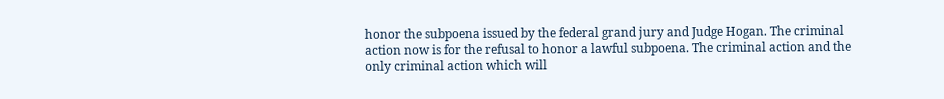honor the subpoena issued by the federal grand jury and Judge Hogan. The criminal action now is for the refusal to honor a lawful subpoena. The criminal action and the only criminal action which will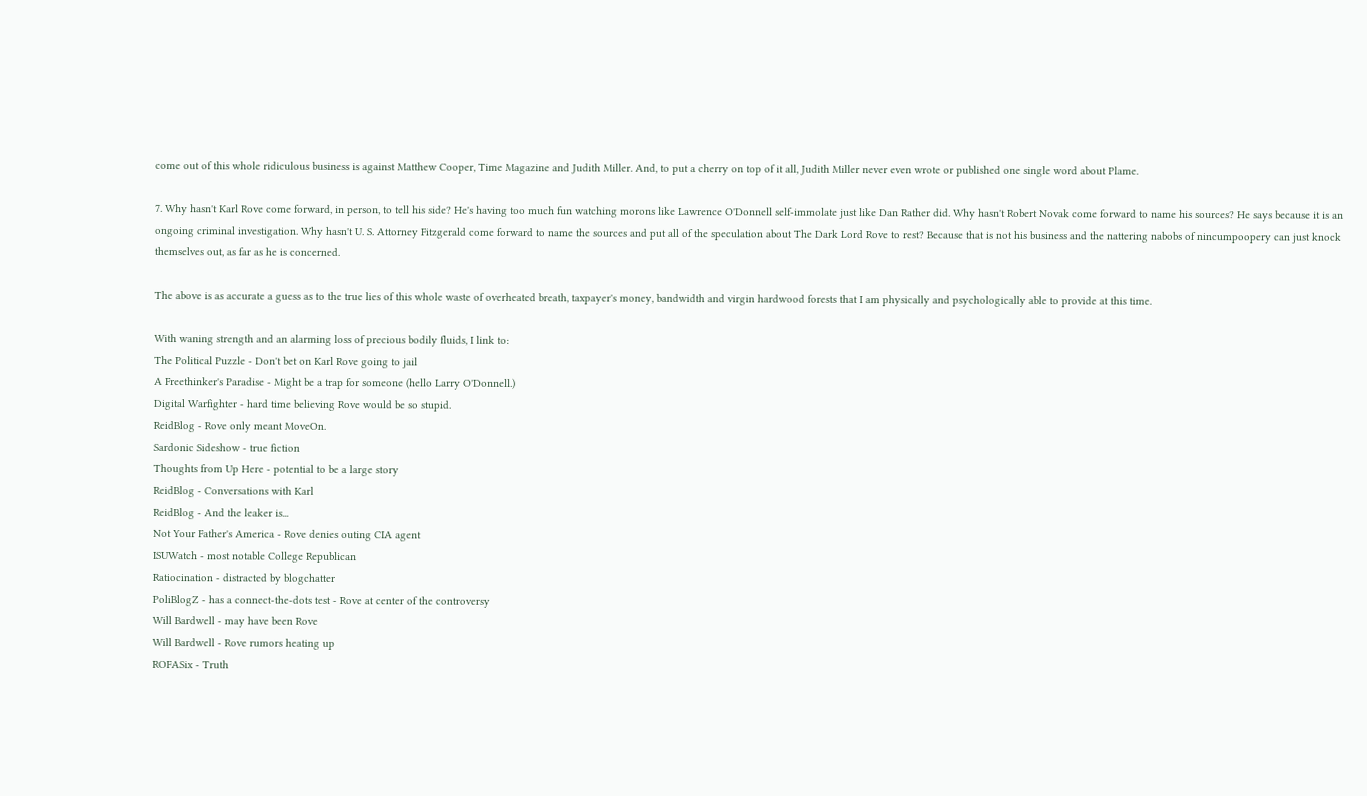come out of this whole ridiculous business is against Matthew Cooper, Time Magazine and Judith Miller. And, to put a cherry on top of it all, Judith Miller never even wrote or published one single word about Plame.

7. Why hasn't Karl Rove come forward, in person, to tell his side? He's having too much fun watching morons like Lawrence O'Donnell self-immolate just like Dan Rather did. Why hasn't Robert Novak come forward to name his sources? He says because it is an ongoing criminal investigation. Why hasn't U. S. Attorney Fitzgerald come forward to name the sources and put all of the speculation about The Dark Lord Rove to rest? Because that is not his business and the nattering nabobs of nincumpoopery can just knock themselves out, as far as he is concerned.

The above is as accurate a guess as to the true lies of this whole waste of overheated breath, taxpayer's money, bandwidth and virgin hardwood forests that I am physically and psychologically able to provide at this time.

With waning strength and an alarming loss of precious bodily fluids, I link to:
The Political Puzzle - Don't bet on Karl Rove going to jail
A Freethinker's Paradise - Might be a trap for someone (hello Larry O'Donnell.)
Digital Warfighter - hard time believing Rove would be so stupid.
ReidBlog - Rove only meant MoveOn.
Sardonic Sideshow - true fiction
Thoughts from Up Here - potential to be a large story
ReidBlog - Conversations with Karl
ReidBlog - And the leaker is...
Not Your Father's America - Rove denies outing CIA agent
ISUWatch - most notable College Republican
Ratiocination - distracted by blogchatter
PoliBlogZ - has a connect-the-dots test - Rove at center of the controversy
Will Bardwell - may have been Rove
Will Bardwell - Rove rumors heating up
ROFASix - Truth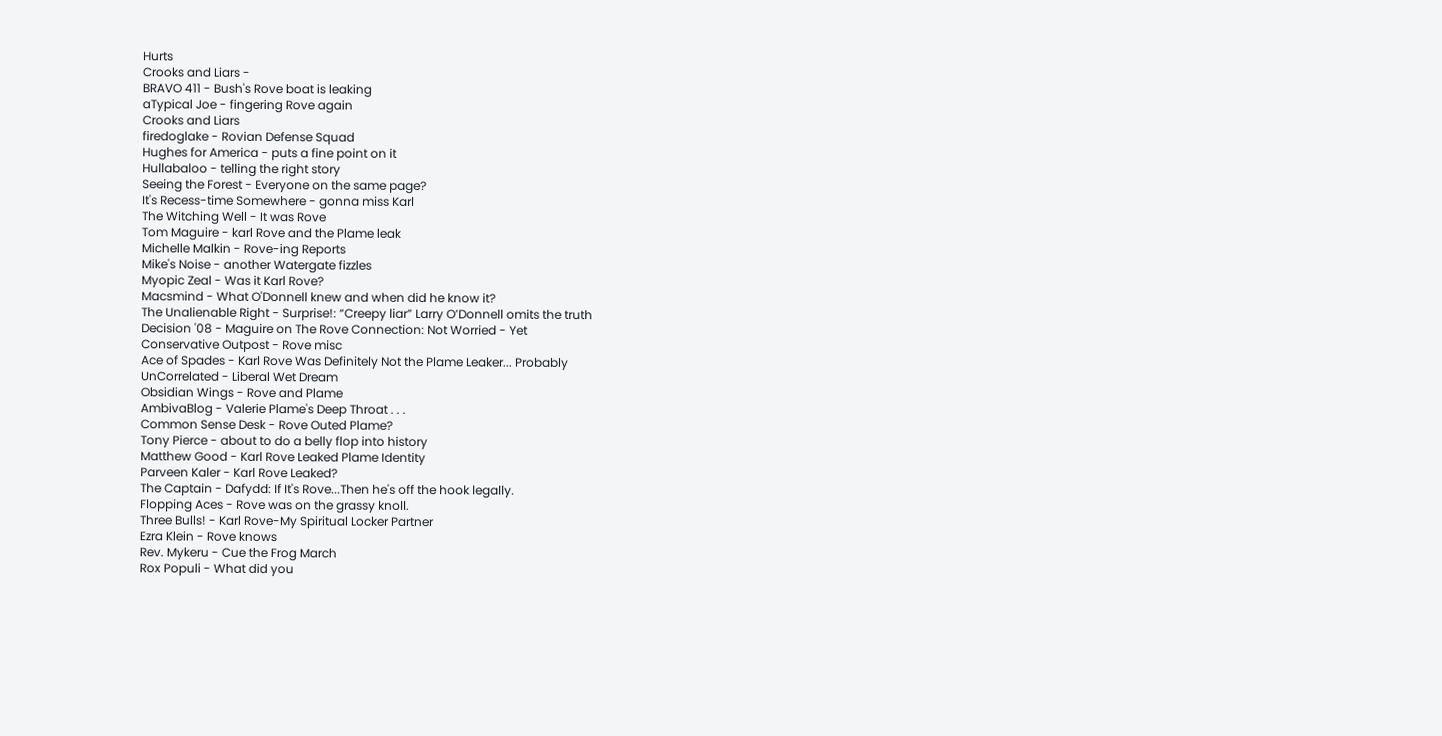Hurts
Crooks and Liars -
BRAVO 411 - Bush's Rove boat is leaking
aTypical Joe - fingering Rove again
Crooks and Liars
firedoglake - Rovian Defense Squad
Hughes for America - puts a fine point on it
Hullabaloo - telling the right story
Seeing the Forest - Everyone on the same page?
It's Recess-time Somewhere - gonna miss Karl
The Witching Well - It was Rove
Tom Maguire - karl Rove and the Plame leak
Michelle Malkin - Rove-ing Reports
Mike's Noise - another Watergate fizzles
Myopic Zeal - Was it Karl Rove?
Macsmind - What O'Donnell knew and when did he know it?
The Unalienable Right - Surprise!: “Creepy liar” Larry O’Donnell omits the truth
Decision '08 - Maguire on The Rove Connection: Not Worried - Yet
Conservative Outpost - Rove misc
Ace of Spades - Karl Rove Was Definitely Not the Plame Leaker... Probably
UnCorrelated - Liberal Wet Dream
Obsidian Wings - Rove and Plame
AmbivaBlog - Valerie Plame's Deep Throat . . .
Common Sense Desk - Rove Outed Plame?
Tony Pierce - about to do a belly flop into history
Matthew Good - Karl Rove Leaked Plame Identity
Parveen Kaler - Karl Rove Leaked?
The Captain - Dafydd: If It's Rove...Then he's off the hook legally.
Flopping Aces - Rove was on the grassy knoll.
Three Bulls! - Karl Rove-My Spiritual Locker Partner
Ezra Klein - Rove knows
Rev. Mykeru - Cue the Frog March
Rox Populi - What did you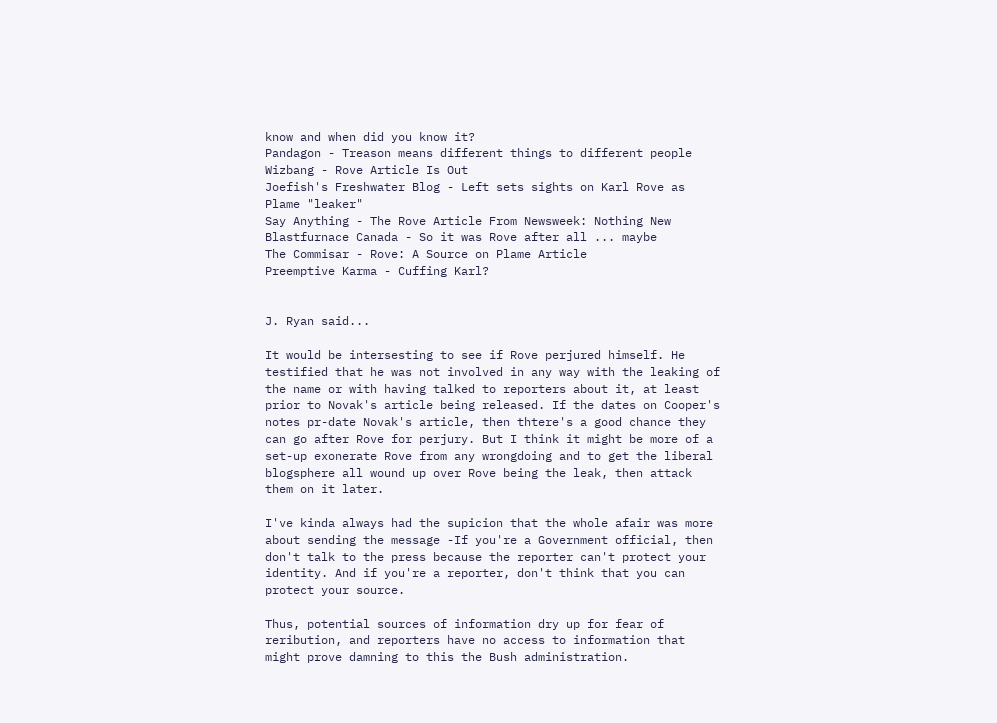know and when did you know it?
Pandagon - Treason means different things to different people
Wizbang - Rove Article Is Out
Joefish's Freshwater Blog - Left sets sights on Karl Rove as Plame "leaker"
Say Anything - The Rove Article From Newsweek: Nothing New
Blastfurnace Canada - So it was Rove after all ... maybe
The Commisar - Rove: A Source on Plame Article
Preemptive Karma - Cuffing Karl?


J. Ryan said...

It would be intersesting to see if Rove perjured himself. He testified that he was not involved in any way with the leaking of the name or with having talked to reporters about it, at least prior to Novak's article being released. If the dates on Cooper's notes pr-date Novak's article, then thtere's a good chance they can go after Rove for perjury. But I think it might be more of a set-up exonerate Rove from any wrongdoing and to get the liberal blogsphere all wound up over Rove being the leak, then attack them on it later.

I've kinda always had the supicion that the whole afair was more about sending the message -If you're a Government official, then don't talk to the press because the reporter can't protect your identity. And if you're a reporter, don't think that you can protect your source.

Thus, potential sources of information dry up for fear of reribution, and reporters have no access to information that might prove damning to this the Bush administration.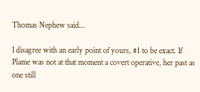Thomas Nephew said...

I disagree with an early point of yours, #1 to be exact. If Plame was not at that moment a covert operative, her past as one still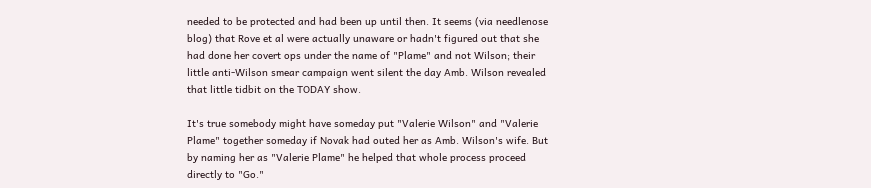needed to be protected and had been up until then. It seems (via needlenose blog) that Rove et al were actually unaware or hadn't figured out that she had done her covert ops under the name of "Plame" and not Wilson; their little anti-Wilson smear campaign went silent the day Amb. Wilson revealed that little tidbit on the TODAY show.

It's true somebody might have someday put "Valerie Wilson" and "Valerie Plame" together someday if Novak had outed her as Amb. Wilson's wife. But by naming her as "Valerie Plame" he helped that whole process proceed directly to "Go."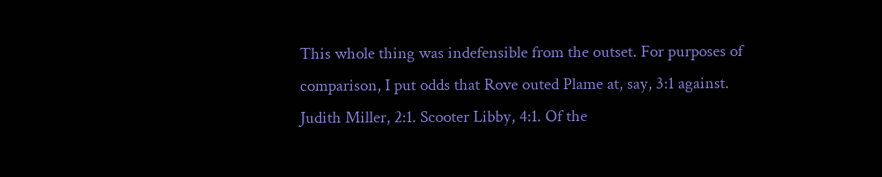This whole thing was indefensible from the outset. For purposes of comparison, I put odds that Rove outed Plame at, say, 3:1 against. Judith Miller, 2:1. Scooter Libby, 4:1. Of the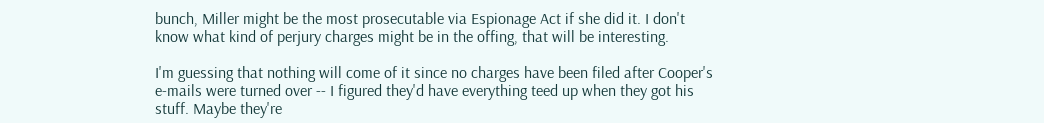bunch, Miller might be the most prosecutable via Espionage Act if she did it. I don't know what kind of perjury charges might be in the offing, that will be interesting.

I'm guessing that nothing will come of it since no charges have been filed after Cooper's e-mails were turned over -- I figured they'd have everything teed up when they got his stuff. Maybe they're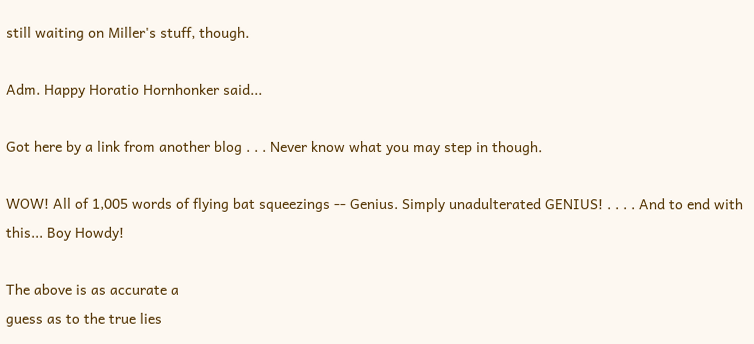still waiting on Miller's stuff, though.

Adm. Happy Horatio Hornhonker said...

Got here by a link from another blog . . . Never know what you may step in though.

WOW! All of 1,005 words of flying bat squeezings -- Genius. Simply unadulterated GENIUS! . . . . And to end with this... Boy Howdy!

The above is as accurate a
guess as to the true lies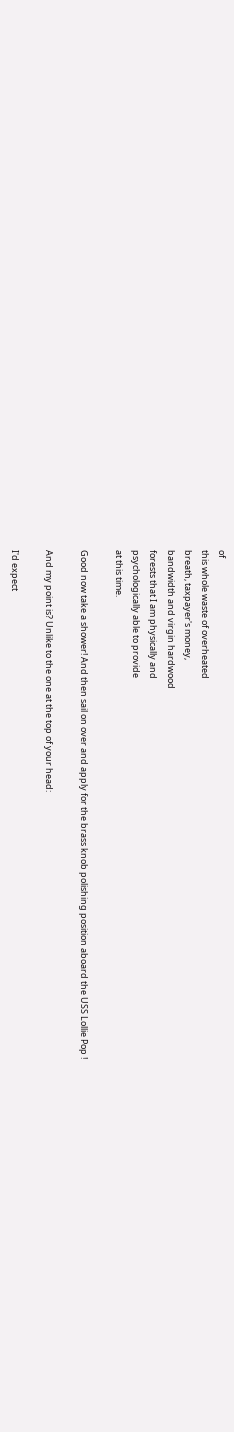of
this whole waste of overheated
breath, taxpayer's money,
bandwidth and virgin hardwood
forests that I am physically and
psychologically able to provide
at this time.

Good now take a shower! And then sail on over and apply for the brass knob polishing position aboard the USS Lollie Pop !

And my point is? Unlike to the one at the top of your head:

I'd expect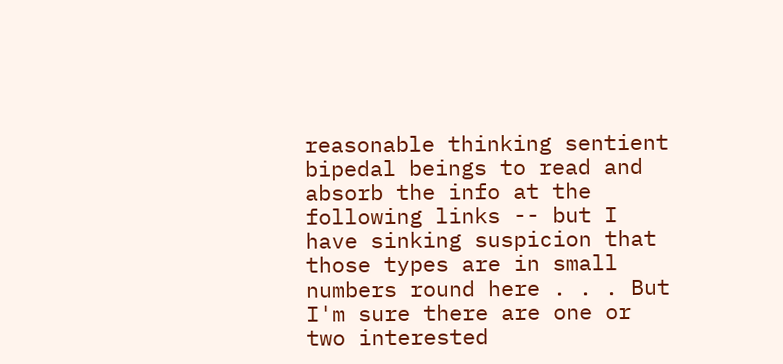reasonable thinking sentient bipedal beings to read and absorb the info at the following links -- but I have sinking suspicion that those types are in small numbers round here . . . But I'm sure there are one or two interested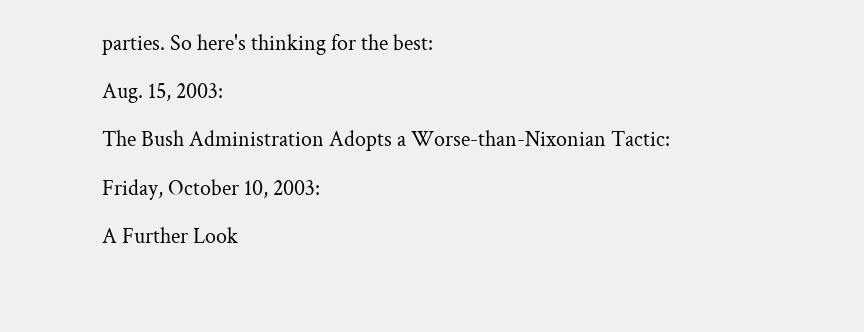parties. So here's thinking for the best:

Aug. 15, 2003:

The Bush Administration Adopts a Worse-than-Nixonian Tactic:

Friday, October 10, 2003:

A Further Look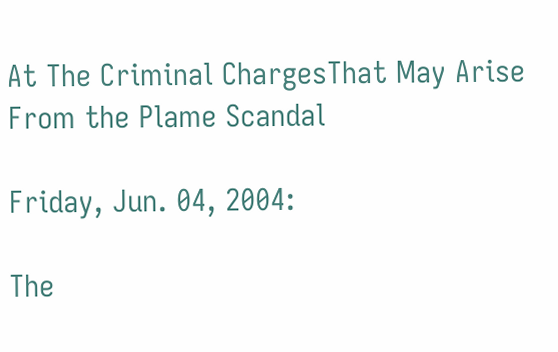At The Criminal ChargesThat May Arise From the Plame Scandal

Friday, Jun. 04, 2004:

The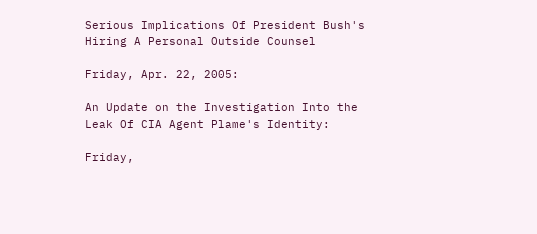Serious Implications Of President Bush's Hiring A Personal Outside Counsel

Friday, Apr. 22, 2005:

An Update on the Investigation Into the Leak Of CIA Agent Plame's Identity:

Friday,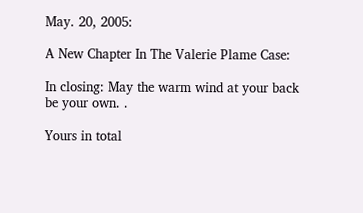May. 20, 2005:

A New Chapter In The Valerie Plame Case:

In closing: May the warm wind at your back be your own. .

Yours in total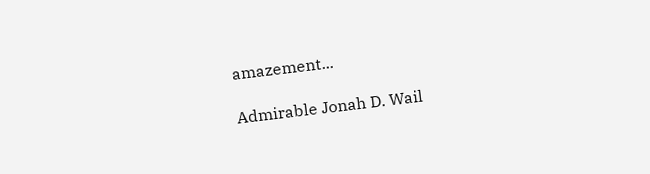amazement...

Admirable Jonah D. Wail